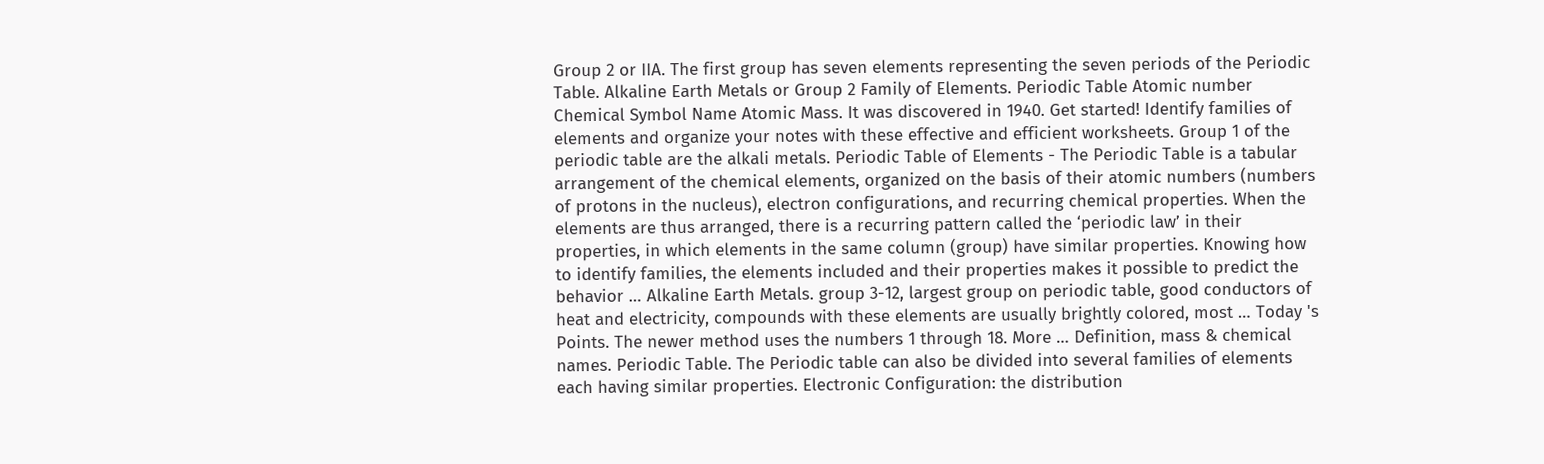Group 2 or IIA. The first group has seven elements representing the seven periods of the Periodic Table. Alkaline Earth Metals or Group 2 Family of Elements. Periodic Table Atomic number Chemical Symbol Name Atomic Mass. It was discovered in 1940. Get started! Identify families of elements and organize your notes with these effective and efficient worksheets. Group 1 of the periodic table are the alkali metals. Periodic Table of Elements - The Periodic Table is a tabular arrangement of the chemical elements, organized on the basis of their atomic numbers (numbers of protons in the nucleus), electron configurations, and recurring chemical properties. When the elements are thus arranged, there is a recurring pattern called the ‘periodic law’ in their properties, in which elements in the same column (group) have similar properties. Knowing how to identify families, the elements included and their properties makes it possible to predict the behavior … Alkaline Earth Metals. group 3-12, largest group on periodic table, good conductors of heat and electricity, compounds with these elements are usually brightly colored, most … Today 's Points. The newer method uses the numbers 1 through 18. More … Definition, mass & chemical names. Periodic Table. The Periodic table can also be divided into several families of elements each having similar properties. Electronic Configuration: the distribution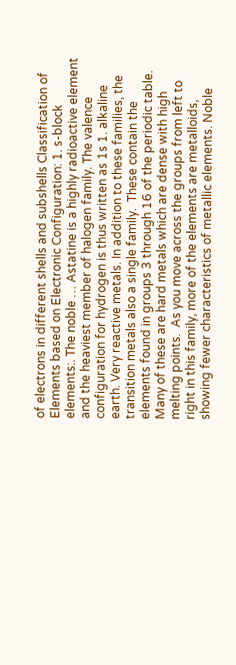of electrons in different shells and subshells Classification of Elements based on Electronic Configuration: 1. s-block elements:. The noble … Astatine is a highly radioactive element and the heaviest member of halogen family. The valence configuration for hydrogen is thus written as 1s 1. alkaline earth. Very reactive metals. In addition to these families, the transition metals also a single family.  These contain the elements found in groups 3 through 16 of the periodic table.  Many of these are hard metals which are dense with high melting points.  As you move across the groups from left to right in this family, more of the elements are metalloids, showing fewer characteristics of metallic elements. Noble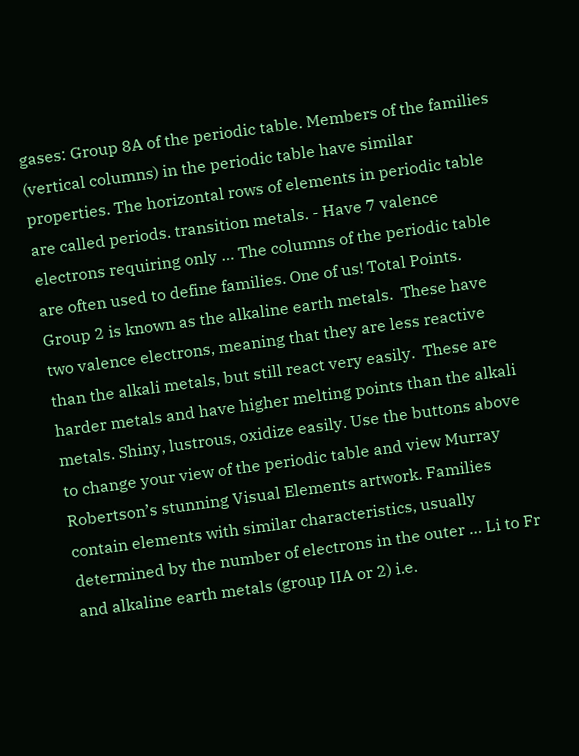gases: Group 8A of the periodic table. Members of the families (vertical columns) in the periodic table have similar properties. The horizontal rows of elements in periodic table are called periods. transition metals. - Have 7 valence electrons requiring only … The columns of the periodic table are often used to define families. One of us! Total Points. Group 2 is known as the alkaline earth metals.  These have two valence electrons, meaning that they are less reactive than the alkali metals, but still react very easily.  These are harder metals and have higher melting points than the alkali metals. Shiny, lustrous, oxidize easily. Use the buttons above to change your view of the periodic table and view Murray Robertson’s stunning Visual Elements artwork. Families contain elements with similar characteristics, usually determined by the number of electrons in the outer … Li to Fr and alkaline earth metals (group IIA or 2) i.e.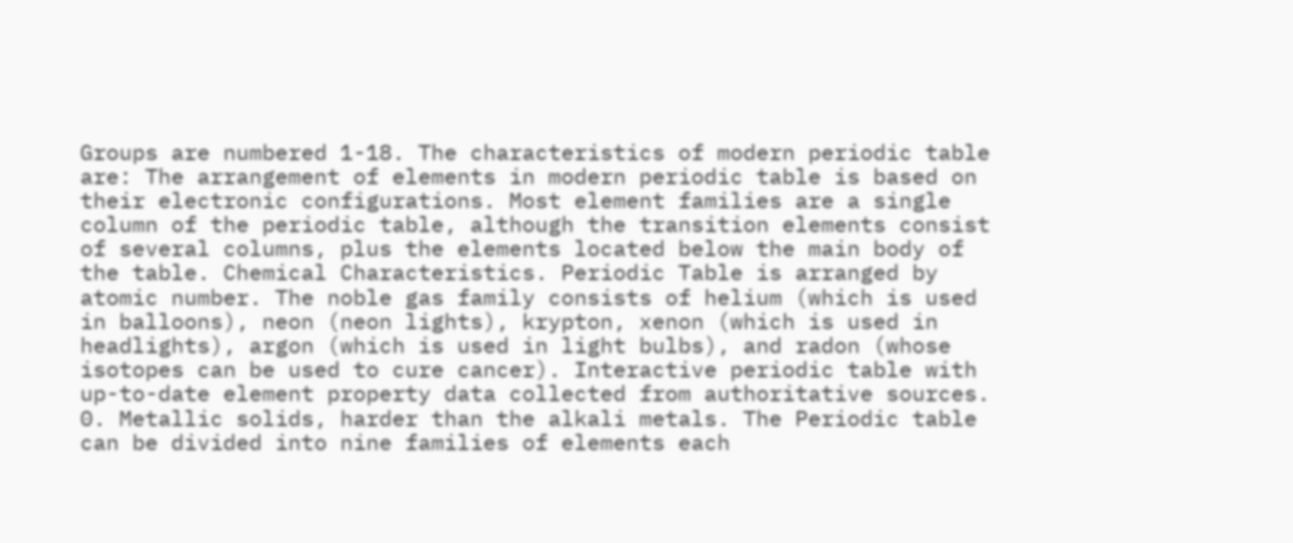Groups are numbered 1-18. The characteristics of modern periodic table are: The arrangement of elements in modern periodic table is based on their electronic configurations. Most element families are a single column of the periodic table, although the transition elements consist of several columns, plus the elements located below the main body of the table. Chemical Characteristics. Periodic Table is arranged by atomic number. The noble gas family consists of helium (which is used in balloons), neon (neon lights), krypton, xenon (which is used in headlights), argon (which is used in light bulbs), and radon (whose isotopes can be used to cure cancer). Interactive periodic table with up-to-date element property data collected from authoritative sources. 0. Metallic solids, harder than the alkali metals. The Periodic table can be divided into nine families of elements each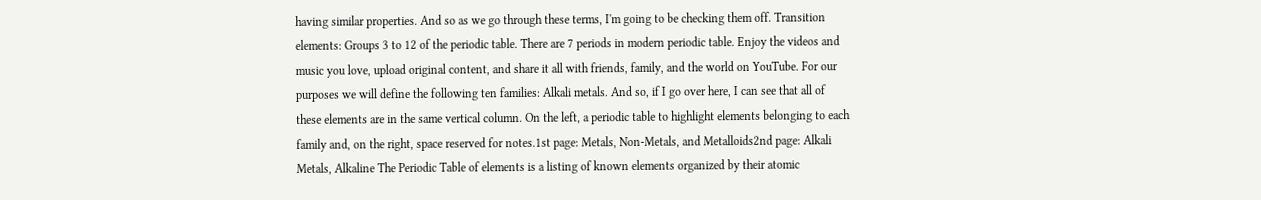having similar properties. And so as we go through these terms, I'm going to be checking them off. Transition elements: Groups 3 to 12 of the periodic table. There are 7 periods in modern periodic table. Enjoy the videos and music you love, upload original content, and share it all with friends, family, and the world on YouTube. For our purposes we will define the following ten families: Alkali metals. And so, if I go over here, I can see that all of these elements are in the same vertical column. On the left, a periodic table to highlight elements belonging to each family and, on the right, space reserved for notes.1st page: Metals, Non-Metals, and Metalloids2nd page: Alkali Metals, Alkaline The Periodic Table of elements is a listing of known elements organized by their atomic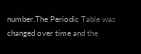number.The Periodic Table was changed over time and the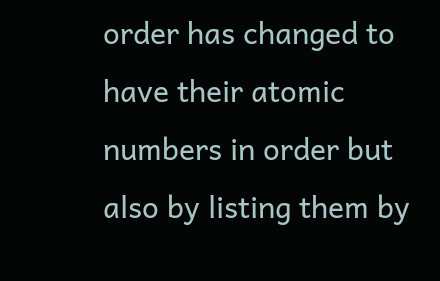order has changed to have their atomic numbers in order but also by listing them by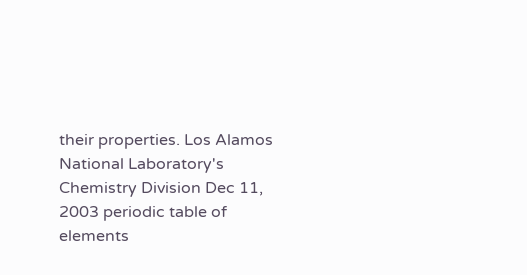their properties. Los Alamos National Laboratory's Chemistry Division Dec 11, 2003 periodic table of elements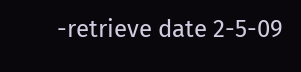-retrieve date 2-5-09